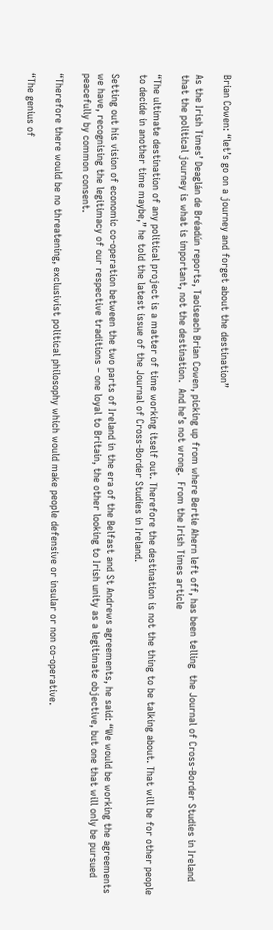Brian Cowen: “let’s go on a journey and forget about the destination”

As the Irish Times’ Deaglán de Bréadún reports, Taoiseach Brian Cowen, picking up from where Bertie Ahern left off, has been telling  the Journal of Cross-Border Studies in Ireland that the political journey is what is important, not the destination.  And he’s not wrong.  From the Irish Times article

“The ultimate destination of any political project is a matter of time working itself out. Therefore the destination is not the thing to be talking about. That will be for other people to decide in another time maybe,” he told the latest issue of the Journal of Cross-Border Studies in Ireland.

Setting out his vision of economic co-operation between the two parts of Ireland in the era of the Belfast and St Andrews agreements, he said: “We would be working the agreements we have, recognising the legitimacy of our respective traditions – one loyal to Britain, the other looking to Irish unity as a legitimate objective, but one that will only be pursued peacefully by common consent.

“Therefore there would be no threatening, exclusivist political philosophy which would make people defensive or insular or non co-operative.

“The genius of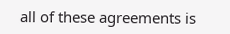all of these agreements is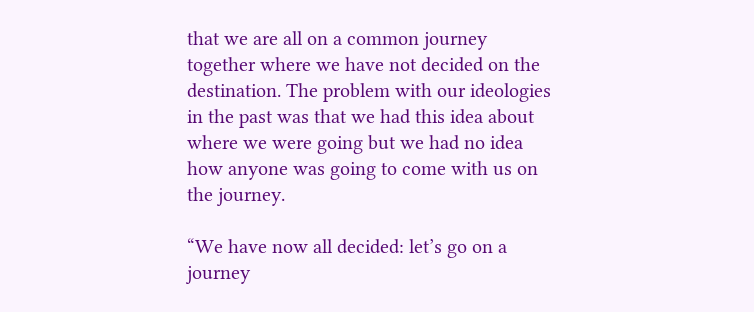that we are all on a common journey together where we have not decided on the destination. The problem with our ideologies in the past was that we had this idea about where we were going but we had no idea how anyone was going to come with us on the journey.

“We have now all decided: let’s go on a journey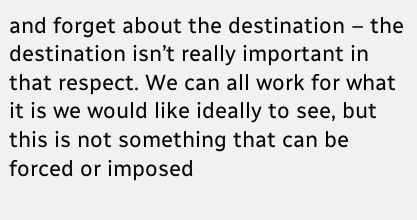and forget about the destination – the destination isn’t really important in that respect. We can all work for what it is we would like ideally to see, but this is not something that can be forced or imposed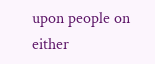upon people on either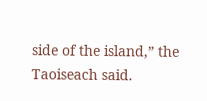side of the island,” the Taoiseach said.